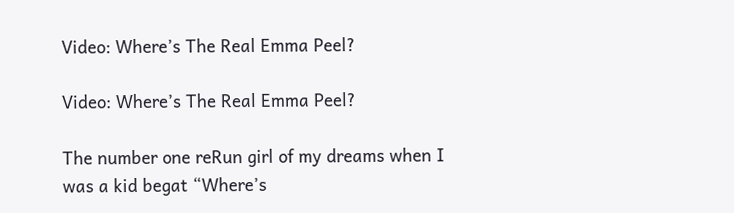Video: Where’s The Real Emma Peel?

Video: Where’s The Real Emma Peel?

The number one reRun girl of my dreams when I was a kid begat “Where’s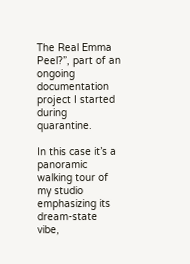The Real Emma Peel?”, part of an ongoing documentation project I started during quarantine.

In this case it’s a panoramic walking tour of my studio emphasizing its dream-state vibe,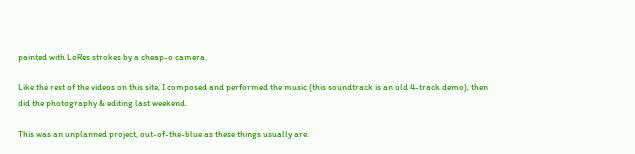painted with LoRes strokes by a cheap-o camera.

Like the rest of the videos on this site, I composed and performed the music (this soundtrack is an old 4-track demo), then did the photography & editing last weekend.

This was an unplanned project, out-of-the-blue as these things usually are.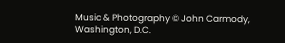Music & Photography © John Carmody, Washington, D.C.